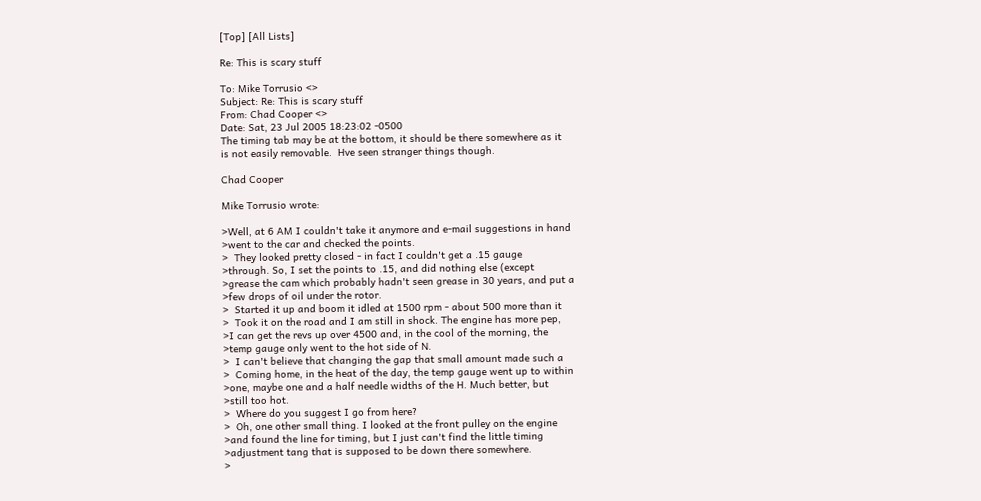[Top] [All Lists]

Re: This is scary stuff

To: Mike Torrusio <>
Subject: Re: This is scary stuff
From: Chad Cooper <>
Date: Sat, 23 Jul 2005 18:23:02 -0500
The timing tab may be at the bottom, it should be there somewhere as it
is not easily removable.  Hve seen stranger things though.

Chad Cooper

Mike Torrusio wrote:

>Well, at 6 AM I couldn't take it anymore and e-mail suggestions in hand
>went to the car and checked the points.
>  They looked pretty closed - in fact I couldn't get a .15 gauge
>through. So, I set the points to .15, and did nothing else (except
>grease the cam which probably hadn't seen grease in 30 years, and put a
>few drops of oil under the rotor.
>  Started it up and boom it idled at 1500 rpm - about 500 more than it
>  Took it on the road and I am still in shock. The engine has more pep,
>I can get the revs up over 4500 and, in the cool of the morning, the
>temp gauge only went to the hot side of N.
>  I can't believe that changing the gap that small amount made such a
>  Coming home, in the heat of the day, the temp gauge went up to within
>one, maybe one and a half needle widths of the H. Much better, but
>still too hot.
>  Where do you suggest I go from here?
>  Oh, one other small thing. I looked at the front pulley on the engine
>and found the line for timing, but I just can't find the little timing
>adjustment tang that is supposed to be down there somewhere.
>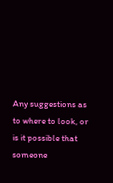Any suggestions as to where to look, or is it possible that someone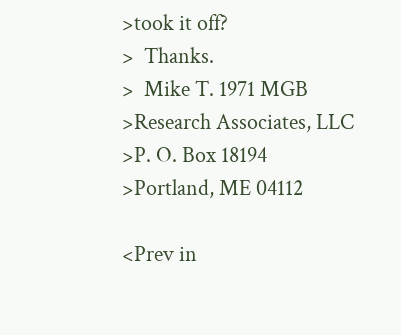>took it off?
>  Thanks.
>  Mike T. 1971 MGB
>Research Associates, LLC
>P. O. Box 18194
>Portland, ME 04112

<Prev in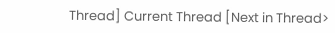Thread] Current Thread [Next in Thread>